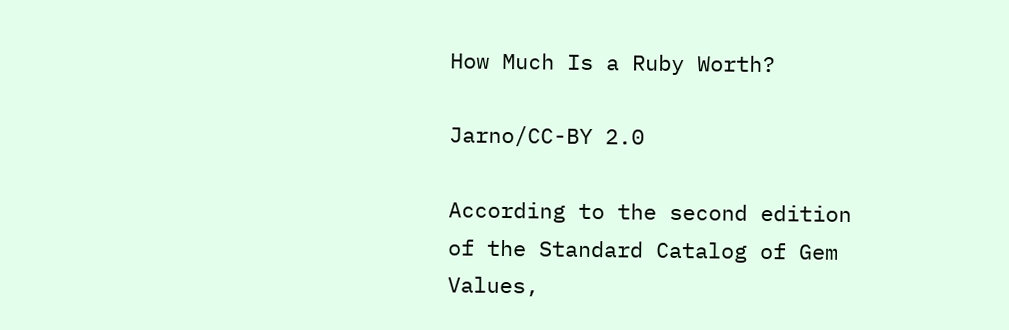How Much Is a Ruby Worth?

Jarno/CC-BY 2.0

According to the second edition of the Standard Catalog of Gem Values,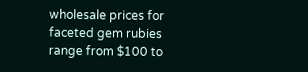wholesale prices for faceted gem rubies range from $100 to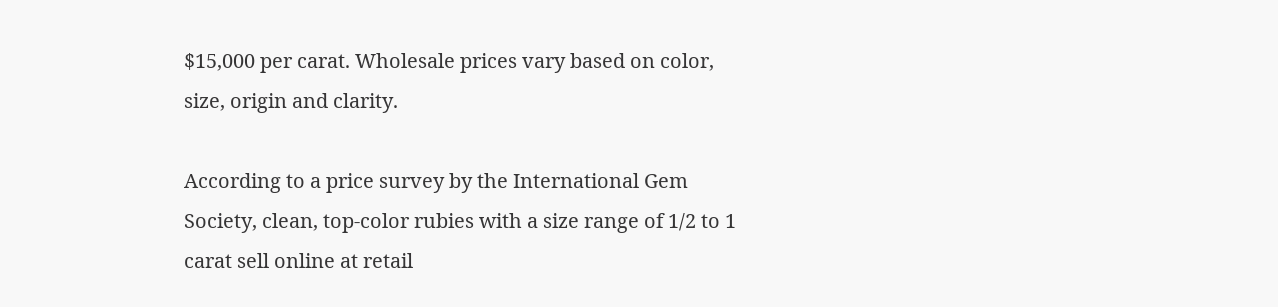$15,000 per carat. Wholesale prices vary based on color, size, origin and clarity.

According to a price survey by the International Gem Society, clean, top-color rubies with a size range of 1/2 to 1 carat sell online at retail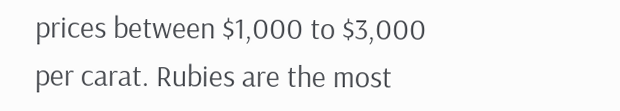prices between $1,000 to $3,000 per carat. Rubies are the most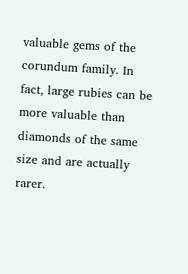valuable gems of the corundum family. In fact, large rubies can be more valuable than diamonds of the same size and are actually rarer.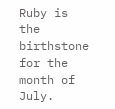Ruby is the birthstone for the month of July.